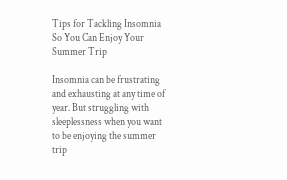Tips for Tackling Insomnia So You Can Enjoy Your Summer Trip

Insomnia can be frustrating and exhausting at any time of year. But struggling with sleeplessness when you want to be enjoying the summer trip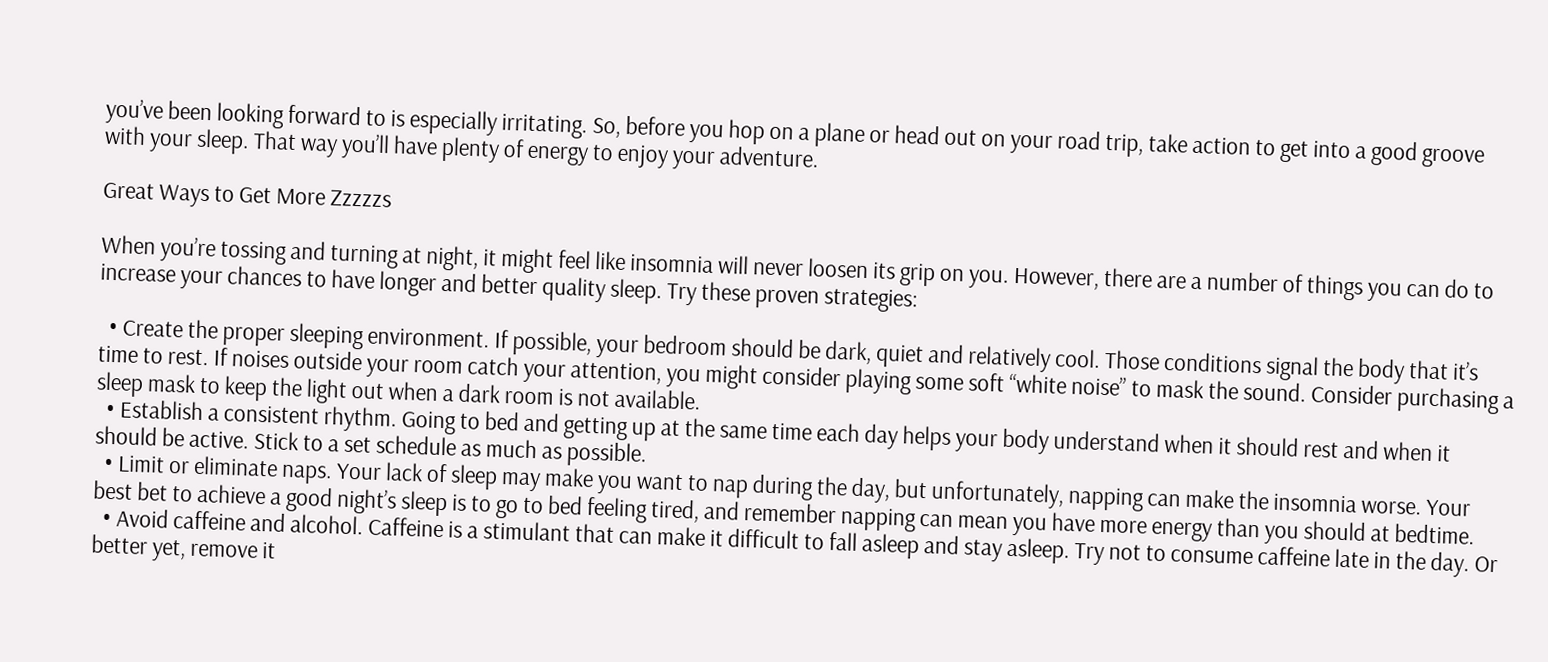you’ve been looking forward to is especially irritating. So, before you hop on a plane or head out on your road trip, take action to get into a good groove with your sleep. That way you’ll have plenty of energy to enjoy your adventure.

Great Ways to Get More Zzzzzs

When you’re tossing and turning at night, it might feel like insomnia will never loosen its grip on you. However, there are a number of things you can do to increase your chances to have longer and better quality sleep. Try these proven strategies:

  • Create the proper sleeping environment. If possible, your bedroom should be dark, quiet and relatively cool. Those conditions signal the body that it’s time to rest. If noises outside your room catch your attention, you might consider playing some soft “white noise” to mask the sound. Consider purchasing a sleep mask to keep the light out when a dark room is not available.
  • Establish a consistent rhythm. Going to bed and getting up at the same time each day helps your body understand when it should rest and when it should be active. Stick to a set schedule as much as possible.
  • Limit or eliminate naps. Your lack of sleep may make you want to nap during the day, but unfortunately, napping can make the insomnia worse. Your best bet to achieve a good night’s sleep is to go to bed feeling tired, and remember napping can mean you have more energy than you should at bedtime.
  • Avoid caffeine and alcohol. Caffeine is a stimulant that can make it difficult to fall asleep and stay asleep. Try not to consume caffeine late in the day. Or better yet, remove it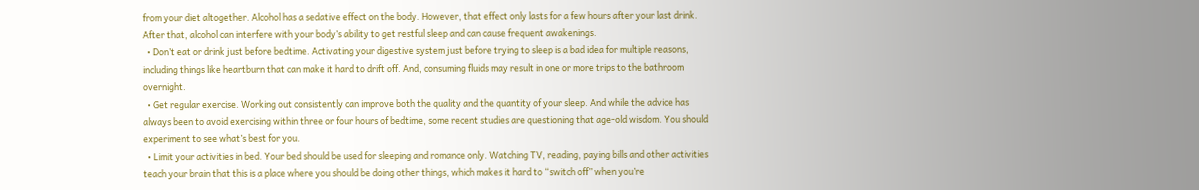from your diet altogether. Alcohol has a sedative effect on the body. However, that effect only lasts for a few hours after your last drink. After that, alcohol can interfere with your body’s ability to get restful sleep and can cause frequent awakenings.
  • Don’t eat or drink just before bedtime. Activating your digestive system just before trying to sleep is a bad idea for multiple reasons, including things like heartburn that can make it hard to drift off. And, consuming fluids may result in one or more trips to the bathroom overnight.
  • Get regular exercise. Working out consistently can improve both the quality and the quantity of your sleep. And while the advice has always been to avoid exercising within three or four hours of bedtime, some recent studies are questioning that age-old wisdom. You should experiment to see what’s best for you.
  • Limit your activities in bed. Your bed should be used for sleeping and romance only. Watching TV, reading, paying bills and other activities teach your brain that this is a place where you should be doing other things, which makes it hard to “switch off” when you’re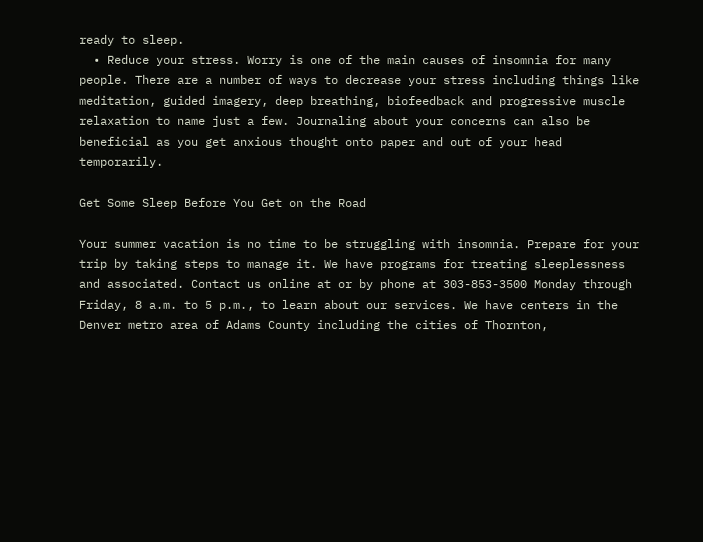ready to sleep.
  • Reduce your stress. Worry is one of the main causes of insomnia for many people. There are a number of ways to decrease your stress including things like meditation, guided imagery, deep breathing, biofeedback and progressive muscle relaxation to name just a few. Journaling about your concerns can also be beneficial as you get anxious thought onto paper and out of your head temporarily.

Get Some Sleep Before You Get on the Road

Your summer vacation is no time to be struggling with insomnia. Prepare for your trip by taking steps to manage it. We have programs for treating sleeplessness and associated. Contact us online at or by phone at 303-853-3500 Monday through Friday, 8 a.m. to 5 p.m., to learn about our services. We have centers in the Denver metro area of Adams County including the cities of Thornton,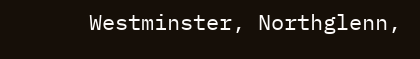Westminster, Northglenn,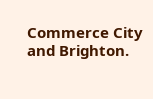Commerce City and Brighton.